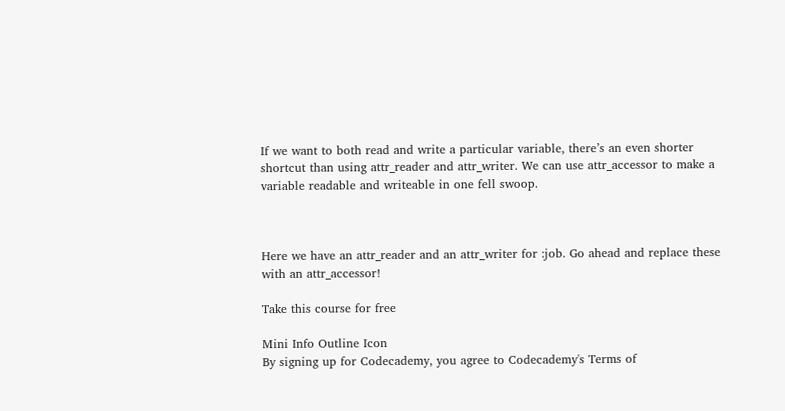If we want to both read and write a particular variable, there’s an even shorter shortcut than using attr_reader and attr_writer. We can use attr_accessor to make a variable readable and writeable in one fell swoop.



Here we have an attr_reader and an attr_writer for :job. Go ahead and replace these with an attr_accessor!

Take this course for free

Mini Info Outline Icon
By signing up for Codecademy, you agree to Codecademy's Terms of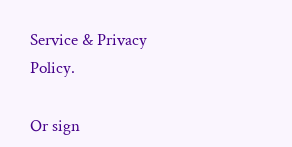Service & Privacy Policy.

Or sign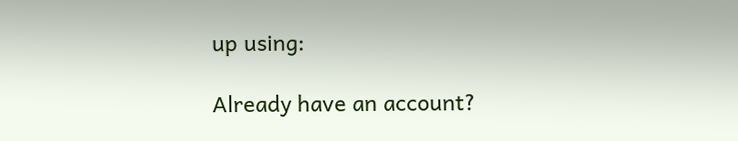up using:

Already have an account?